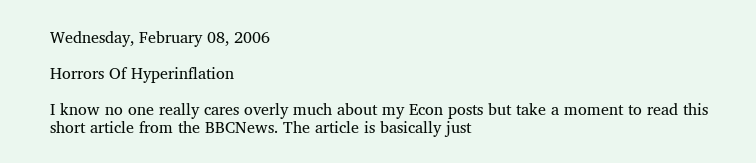Wednesday, February 08, 2006

Horrors Of Hyperinflation

I know no one really cares overly much about my Econ posts but take a moment to read this short article from the BBCNews. The article is basically just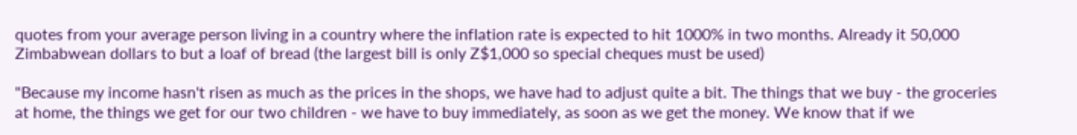quotes from your average person living in a country where the inflation rate is expected to hit 1000% in two months. Already it 50,000 Zimbabwean dollars to but a loaf of bread (the largest bill is only Z$1,000 so special cheques must be used)

"Because my income hasn't risen as much as the prices in the shops, we have had to adjust quite a bit. The things that we buy - the groceries at home, the things we get for our two children - we have to buy immediately, as soon as we get the money. We know that if we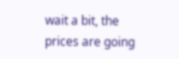wait a bit, the prices are going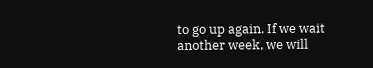to go up again. If we wait another week, we will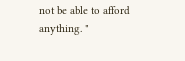not be able to afford anything. "